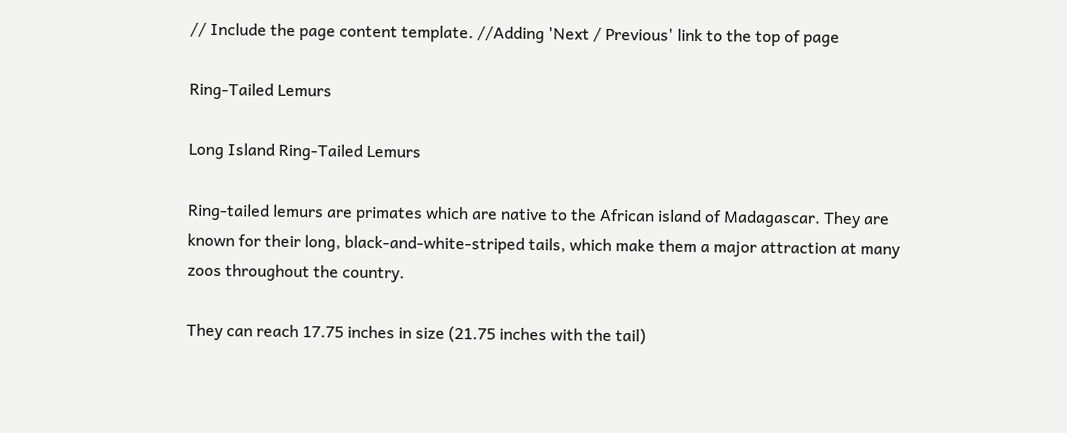// Include the page content template. //Adding 'Next / Previous' link to the top of page

Ring-Tailed Lemurs

Long Island Ring-Tailed Lemurs

Ring-tailed lemurs are primates which are native to the African island of Madagascar. They are known for their long, black-and-white-striped tails, which make them a major attraction at many zoos throughout the country.

They can reach 17.75 inches in size (21.75 inches with the tail)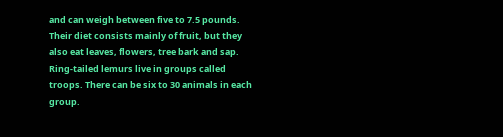and can weigh between five to 7.5 pounds. Their diet consists mainly of fruit, but they also eat leaves, flowers, tree bark and sap. Ring-tailed lemurs live in groups called troops. There can be six to 30 animals in each group.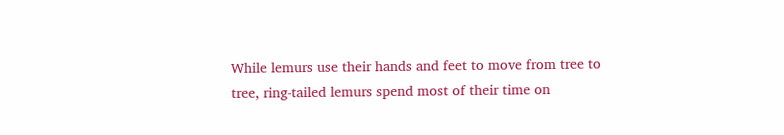While lemurs use their hands and feet to move from tree to tree, ring-tailed lemurs spend most of their time on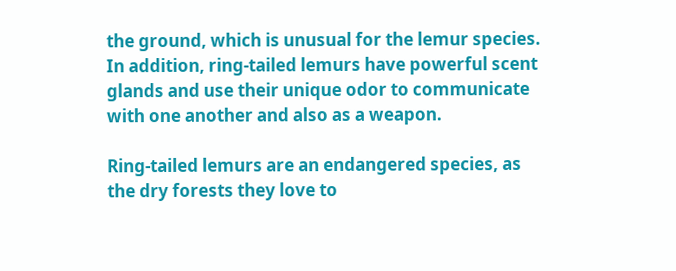the ground, which is unusual for the lemur species. In addition, ring-tailed lemurs have powerful scent glands and use their unique odor to communicate with one another and also as a weapon.

Ring-tailed lemurs are an endangered species, as the dry forests they love to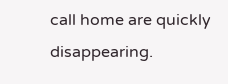call home are quickly disappearing.